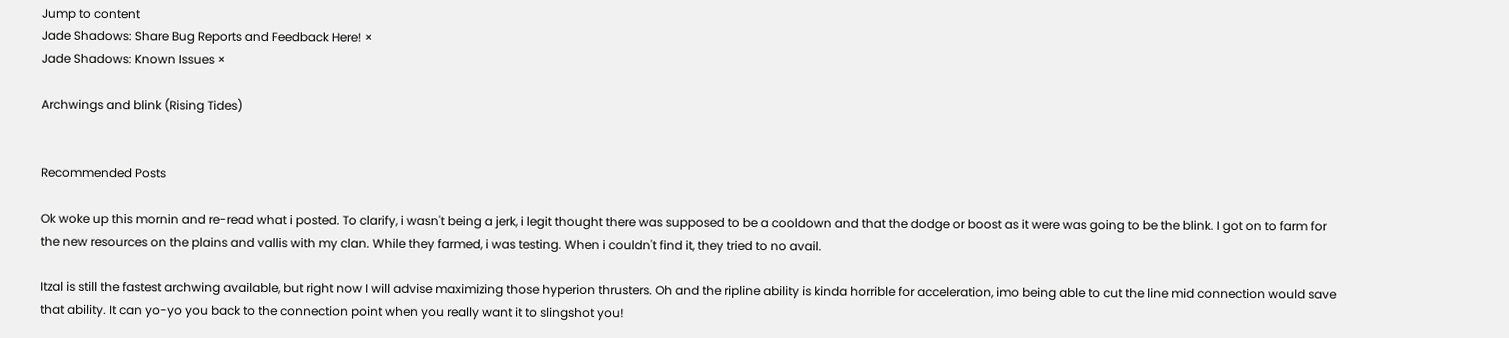Jump to content
Jade Shadows: Share Bug Reports and Feedback Here! ×
Jade Shadows: Known Issues ×

Archwings and blink (Rising Tides)


Recommended Posts

Ok woke up this mornin and re-read what i posted. To clarify, i wasn't being a jerk, i legit thought there was supposed to be a cooldown and that the dodge or boost as it were was going to be the blink. I got on to farm for the new resources on the plains and vallis with my clan. While they farmed, i was testing. When i couldn't find it, they tried to no avail.

Itzal is still the fastest archwing available, but right now I will advise maximizing those hyperion thrusters. Oh and the ripline ability is kinda horrible for acceleration, imo being able to cut the line mid connection would save that ability. It can yo-yo you back to the connection point when you really want it to slingshot you!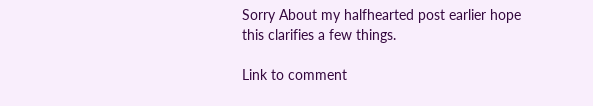Sorry About my halfhearted post earlier hope this clarifies a few things.

Link to comment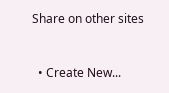Share on other sites


  • Create New...